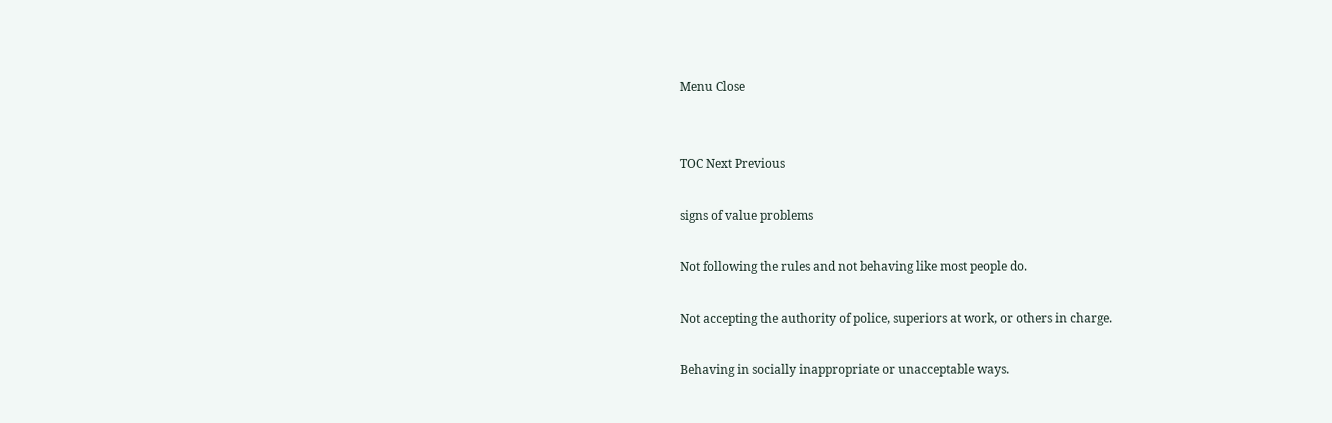Menu Close


TOC Next Previous

signs of value problems

Not following the rules and not behaving like most people do.

Not accepting the authority of police, superiors at work, or others in charge.

Behaving in socially inappropriate or unacceptable ways.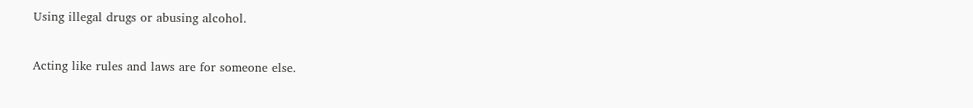Using illegal drugs or abusing alcohol.

Acting like rules and laws are for someone else.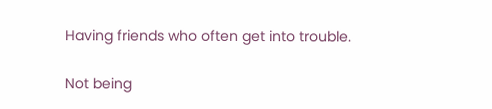Having friends who often get into trouble.

Not being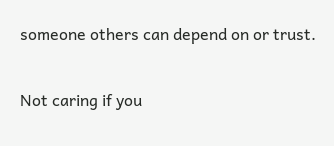someone others can depend on or trust.

Not caring if you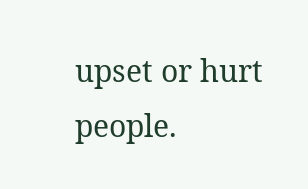upset or hurt people.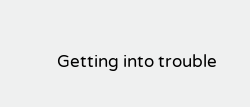Getting into trouble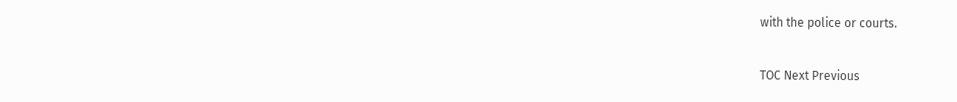with the police or courts.

TOC Next Previous